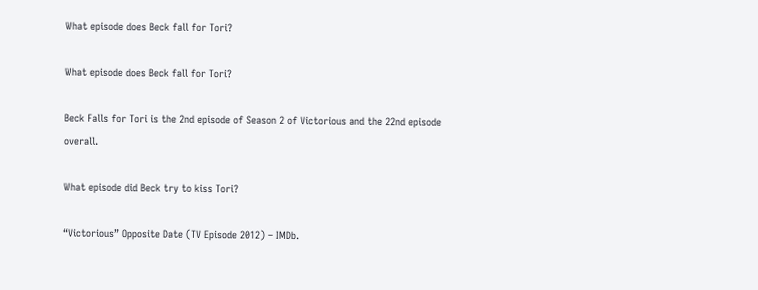What episode does Beck fall for Tori?

What episode does Beck fall for Tori?

Beck Falls for Tori is the 2nd episode of Season 2 of Victorious and the 22nd episode overall.

What episode did Beck try to kiss Tori?

“Victorious” Opposite Date (TV Episode 2012) – IMDb.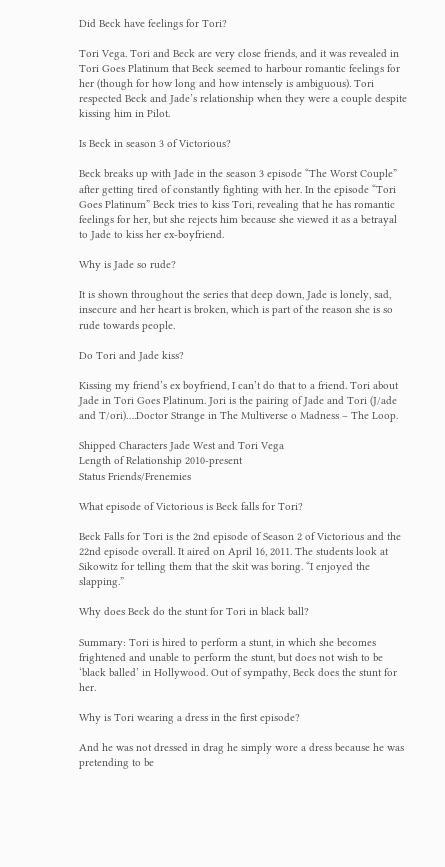Did Beck have feelings for Tori?

Tori Vega. Tori and Beck are very close friends, and it was revealed in Tori Goes Platinum that Beck seemed to harbour romantic feelings for her (though for how long and how intensely is ambiguous). Tori respected Beck and Jade’s relationship when they were a couple despite kissing him in Pilot.

Is Beck in season 3 of Victorious?

Beck breaks up with Jade in the season 3 episode “The Worst Couple” after getting tired of constantly fighting with her. In the episode “Tori Goes Platinum” Beck tries to kiss Tori, revealing that he has romantic feelings for her, but she rejects him because she viewed it as a betrayal to Jade to kiss her ex-boyfriend.

Why is Jade so rude?

It is shown throughout the series that deep down, Jade is lonely, sad, insecure and her heart is broken, which is part of the reason she is so rude towards people.

Do Tori and Jade kiss?

Kissing my friend’s ex boyfriend, I can’t do that to a friend. Tori about Jade in Tori Goes Platinum. Jori is the pairing of Jade and Tori (J/ade and T/ori)….Doctor Strange in The Multiverse o Madness – The Loop.

Shipped Characters Jade West and Tori Vega
Length of Relationship 2010-present
Status Friends/Frenemies

What episode of Victorious is Beck falls for Tori?

Beck Falls for Tori is the 2nd episode of Season 2 of Victorious and the 22nd episode overall. It aired on April 16, 2011. The students look at Sikowitz for telling them that the skit was boring. “I enjoyed the slapping.”

Why does Beck do the stunt for Tori in black ball?

Summary: Tori is hired to perform a stunt, in which she becomes frightened and unable to perform the stunt, but does not wish to be ‘black balled’ in Hollywood. Out of sympathy, Beck does the stunt for her.

Why is Tori wearing a dress in the first episode?

And he was not dressed in drag he simply wore a dress because he was pretending to be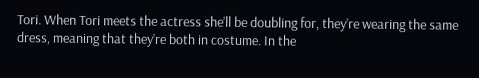Tori. When Tori meets the actress she’ll be doubling for, they’re wearing the same dress, meaning that they’re both in costume. In the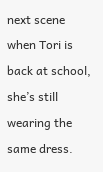next scene when Tori is back at school, she’s still wearing the same dress.